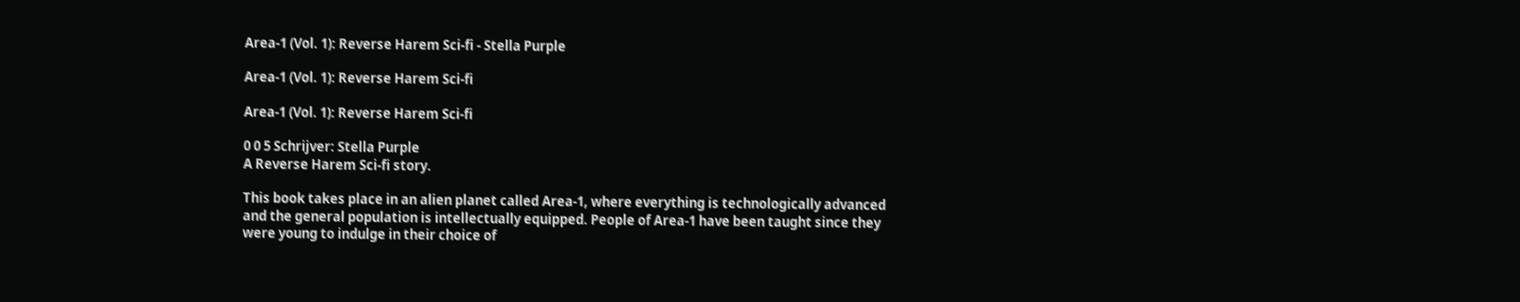Area-1 (Vol. 1): Reverse Harem Sci-fi - Stella Purple

Area-1 (Vol. 1): Reverse Harem Sci-fi

Area-1 (Vol. 1): Reverse Harem Sci-fi

0 0 5 Schrijver: Stella Purple
A Reverse Harem Sci-fi story.

This book takes place in an alien planet called Area-1, where everything is technologically advanced and the general population is intellectually equipped. People of Area-1 have been taught since they were young to indulge in their choice of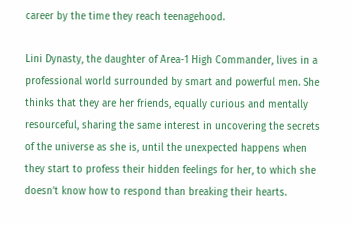career by the time they reach teenagehood.

Lini Dynasty, the daughter of Area-1 High Commander, lives in a professional world surrounded by smart and powerful men. She thinks that they are her friends, equally curious and mentally resourceful, sharing the same interest in uncovering the secrets of the universe as she is, until the unexpected happens when they start to profess their hidden feelings for her, to which she doesn’t know how to respond than breaking their hearts.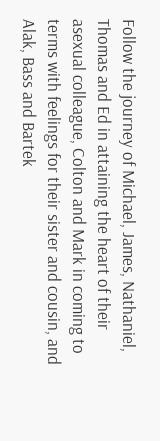Follow the journey of Michael, James, Nathaniel, Thomas and Ed in attaining the heart of their asexual colleague, Colton and Mark in coming to terms with feelings for their sister and cousin, and Alak, Bass and Bartek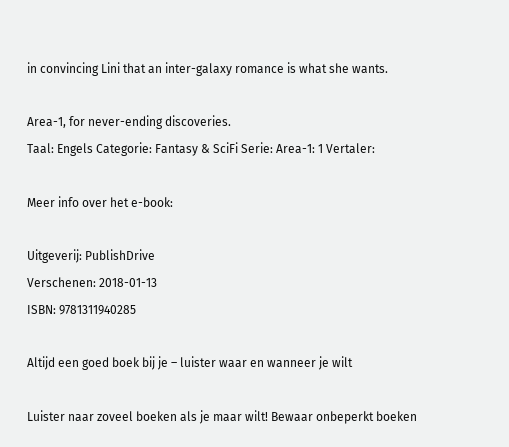in convincing Lini that an inter-galaxy romance is what she wants.

Area-1, for never-ending discoveries.
Taal: Engels Categorie: Fantasy & SciFi Serie: Area-1: 1 Vertaler:

Meer info over het e-book:

Uitgeverij: PublishDrive
Verschenen: 2018-01-13
ISBN: 9781311940285

Altijd een goed boek bij je – luister waar en wanneer je wilt

Luister naar zoveel boeken als je maar wilt! Bewaar onbeperkt boeken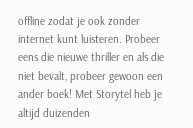offline zodat je ook zonder internet kunt luisteren. Probeer eens die nieuwe thriller en als die niet bevalt, probeer gewoon een ander boek! Met Storytel heb je altijd duizenden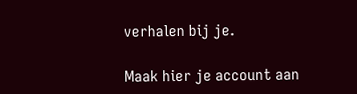verhalen bij je.

Maak hier je account aan